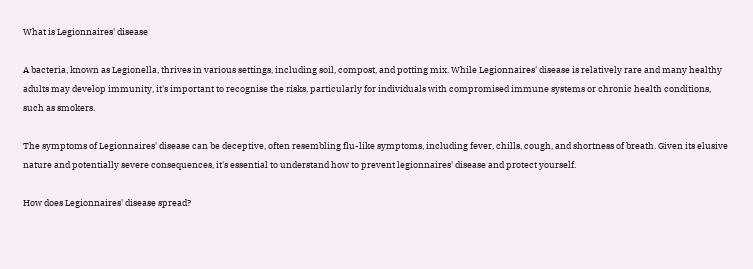What is Legionnaires' disease

A bacteria, known as Legionella, thrives in various settings, including soil, compost, and potting mix. While Legionnaires' disease is relatively rare and many healthy adults may develop immunity, it's important to recognise the risks, particularly for individuals with compromised immune systems or chronic health conditions, such as smokers.

The symptoms of Legionnaires' disease can be deceptive, often resembling flu-like symptoms, including fever, chills, cough, and shortness of breath. Given its elusive nature and potentially severe consequences, it's essential to understand how to prevent legionnaires' disease and protect yourself.

How does Legionnaires' disease spread?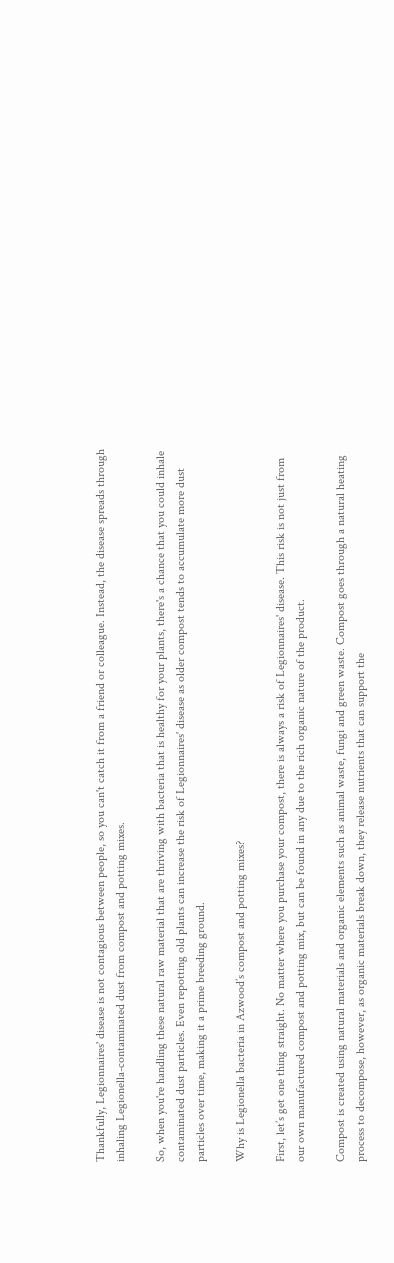Thankfully, Legionnaires' disease is not contagious between people, so you can't catch it from a friend or colleague. Instead, the disease spreads through inhaling Legionella-contaminated dust from compost and potting mixes.

So, when you're handling these natural raw material that are thriving with bacteria that is healthy for your plants, there's a chance that you could inhale contaminated dust particles. Even repotting old plants can increase the risk of Legionnaires' disease as older compost tends to accumulate more dust particles over time, making it a prime breeding ground.

Why is Legionella bacteria in Azwood’s compost and potting mixes?

First, let’s get one thing straight. No matter where you purchase your compost, there is always a risk of Legionnaires' disease. This risk is not just from our own manufactured compost and potting mix, but can be found in any due to the rich organic nature of the product.

Compost is created using natural materials and organic elements such as animal waste, fungi and green waste. Compost goes through a natural heating process to decompose, however, as organic materials break down, they release nutrients that can support the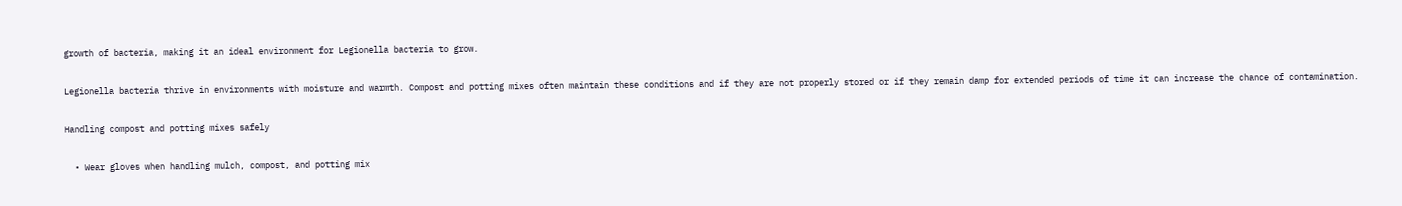growth of bacteria, making it an ideal environment for Legionella bacteria to grow.

Legionella bacteria thrive in environments with moisture and warmth. Compost and potting mixes often maintain these conditions and if they are not properly stored or if they remain damp for extended periods of time it can increase the chance of contamination.

Handling compost and potting mixes safely

  • Wear gloves when handling mulch, compost, and potting mix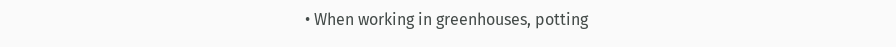• When working in greenhouses, potting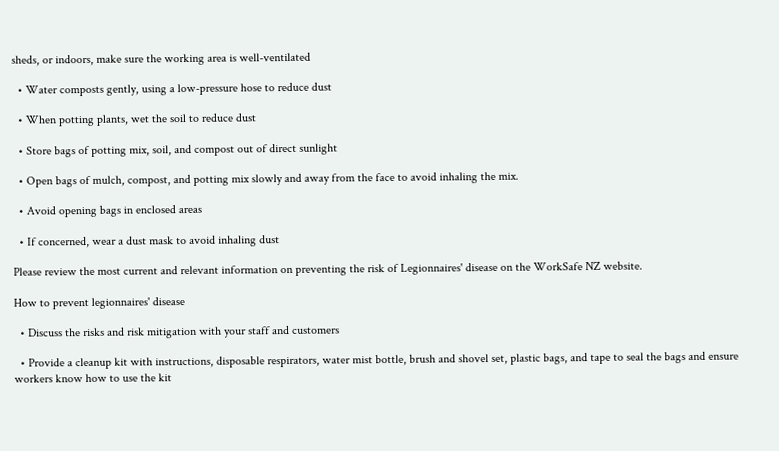sheds, or indoors, make sure the working area is well-ventilated

  • Water composts gently, using a low-pressure hose to reduce dust

  • When potting plants, wet the soil to reduce dust

  • Store bags of potting mix, soil, and compost out of direct sunlight

  • Open bags of mulch, compost, and potting mix slowly and away from the face to avoid inhaling the mix.

  • Avoid opening bags in enclosed areas

  • If concerned, wear a dust mask to avoid inhaling dust

Please review the most current and relevant information on preventing the risk of Legionnaires' disease on the WorkSafe NZ website.

How to prevent legionnaires' disease

  • Discuss the risks and risk mitigation with your staff and customers

  • Provide a cleanup kit with instructions, disposable respirators, water mist bottle, brush and shovel set, plastic bags, and tape to seal the bags and ensure workers know how to use the kit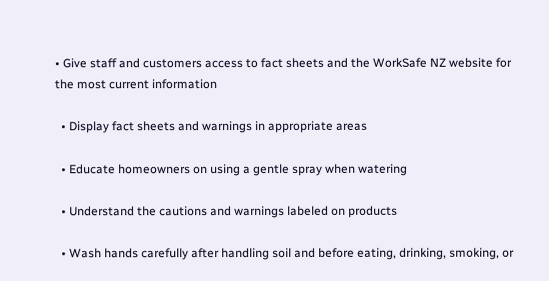• Give staff and customers access to fact sheets and the WorkSafe NZ website for the most current information

  • Display fact sheets and warnings in appropriate areas

  • Educate homeowners on using a gentle spray when watering

  • Understand the cautions and warnings labeled on products

  • Wash hands carefully after handling soil and before eating, drinking, smoking, or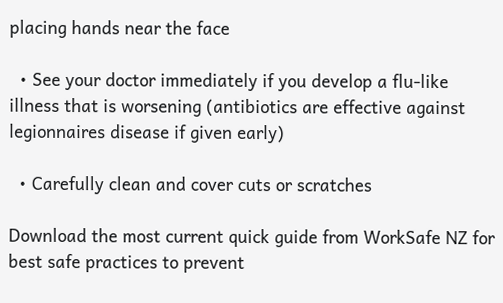placing hands near the face

  • See your doctor immediately if you develop a flu-like illness that is worsening (antibiotics are effective against legionnaires disease if given early)

  • Carefully clean and cover cuts or scratches

Download the most current quick guide from WorkSafe NZ for best safe practices to prevent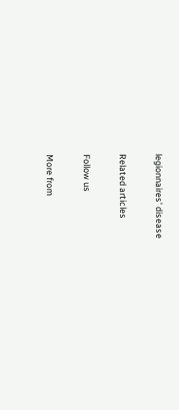legionnaires' disease

Related articles

Follow us

More from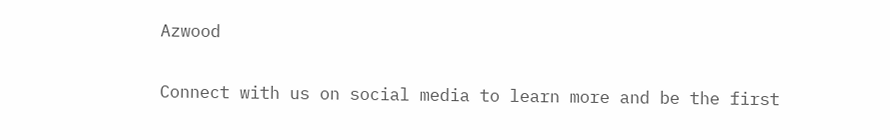Azwood

Connect with us on social media to learn more and be the first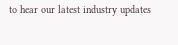to hear our latest industry updates